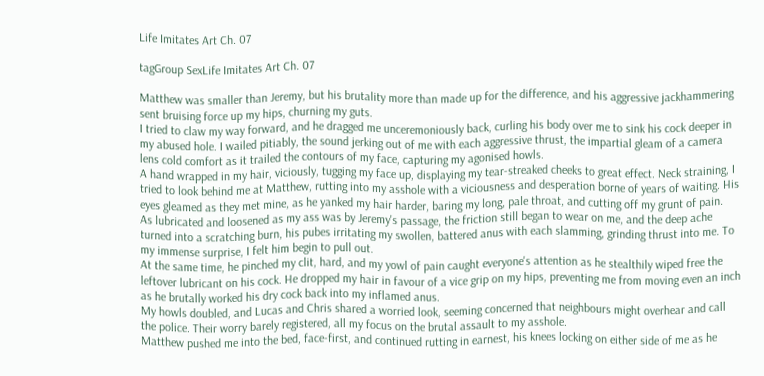Life Imitates Art Ch. 07

tagGroup SexLife Imitates Art Ch. 07

Matthew was smaller than Jeremy, but his brutality more than made up for the difference, and his aggressive jackhammering sent bruising force up my hips, churning my guts.
I tried to claw my way forward, and he dragged me unceremoniously back, curling his body over me to sink his cock deeper in my abused hole. I wailed pitiably, the sound jerking out of me with each aggressive thrust, the impartial gleam of a camera lens cold comfort as it trailed the contours of my face, capturing my agonised howls.
A hand wrapped in my hair, viciously, tugging my face up, displaying my tear-streaked cheeks to great effect. Neck straining, I tried to look behind me at Matthew, rutting into my asshole with a viciousness and desperation borne of years of waiting. His eyes gleamed as they met mine, as he yanked my hair harder, baring my long, pale throat, and cutting off my grunt of pain.
As lubricated and loosened as my ass was by Jeremy's passage, the friction still began to wear on me, and the deep ache turned into a scratching burn, his pubes irritating my swollen, battered anus with each slamming, grinding thrust into me. To my immense surprise, I felt him begin to pull out.
At the same time, he pinched my clit, hard, and my yowl of pain caught everyone's attention as he stealthily wiped free the leftover lubricant on his cock. He dropped my hair in favour of a vice grip on my hips, preventing me from moving even an inch as he brutally worked his dry cock back into my inflamed anus.
My howls doubled, and Lucas and Chris shared a worried look, seeming concerned that neighbours might overhear and call the police. Their worry barely registered, all my focus on the brutal assault to my asshole.
Matthew pushed me into the bed, face-first, and continued rutting in earnest, his knees locking on either side of me as he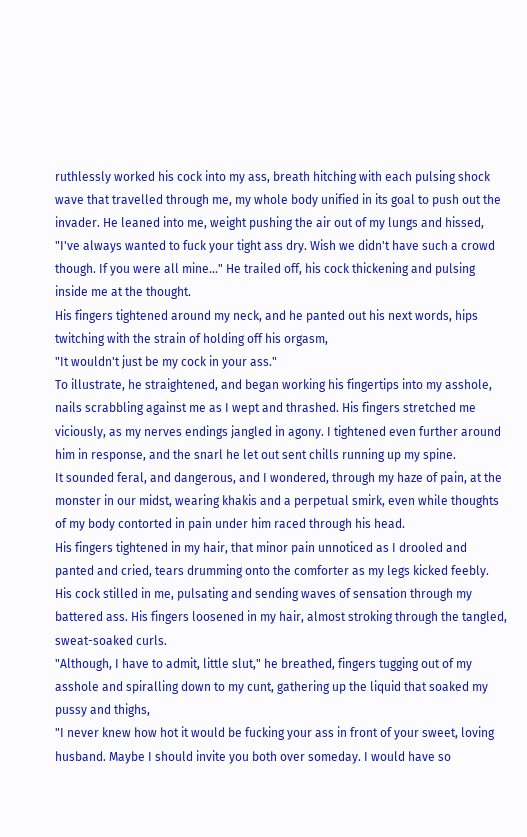ruthlessly worked his cock into my ass, breath hitching with each pulsing shock wave that travelled through me, my whole body unified in its goal to push out the invader. He leaned into me, weight pushing the air out of my lungs and hissed,
"I've always wanted to fuck your tight ass dry. Wish we didn't have such a crowd though. If you were all mine…" He trailed off, his cock thickening and pulsing inside me at the thought.
His fingers tightened around my neck, and he panted out his next words, hips twitching with the strain of holding off his orgasm,
"It wouldn't just be my cock in your ass."
To illustrate, he straightened, and began working his fingertips into my asshole, nails scrabbling against me as I wept and thrashed. His fingers stretched me viciously, as my nerves endings jangled in agony. I tightened even further around him in response, and the snarl he let out sent chills running up my spine.
It sounded feral, and dangerous, and I wondered, through my haze of pain, at the monster in our midst, wearing khakis and a perpetual smirk, even while thoughts of my body contorted in pain under him raced through his head.
His fingers tightened in my hair, that minor pain unnoticed as I drooled and panted and cried, tears drumming onto the comforter as my legs kicked feebly.
His cock stilled in me, pulsating and sending waves of sensation through my battered ass. His fingers loosened in my hair, almost stroking through the tangled, sweat-soaked curls.
"Although, I have to admit, little slut," he breathed, fingers tugging out of my asshole and spiralling down to my cunt, gathering up the liquid that soaked my pussy and thighs,
"I never knew how hot it would be fucking your ass in front of your sweet, loving husband. Maybe I should invite you both over someday. I would have so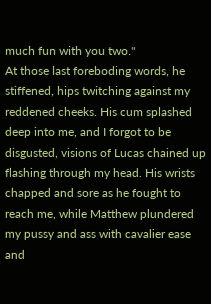much fun with you two."
At those last foreboding words, he stiffened, hips twitching against my reddened cheeks. His cum splashed deep into me, and I forgot to be disgusted, visions of Lucas chained up flashing through my head. His wrists chapped and sore as he fought to reach me, while Matthew plundered my pussy and ass with cavalier ease and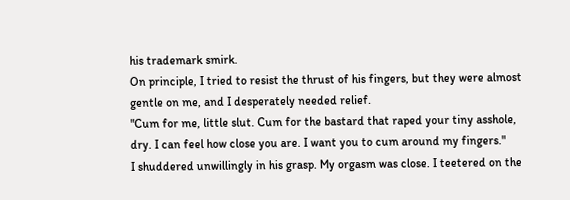his trademark smirk.
On principle, I tried to resist the thrust of his fingers, but they were almost gentle on me, and I desperately needed relief.
"Cum for me, little slut. Cum for the bastard that raped your tiny asshole, dry. I can feel how close you are. I want you to cum around my fingers."
I shuddered unwillingly in his grasp. My orgasm was close. I teetered on the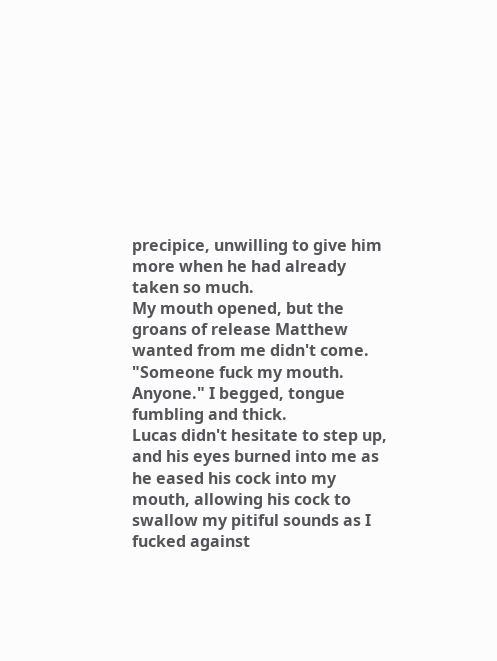precipice, unwilling to give him more when he had already taken so much.
My mouth opened, but the groans of release Matthew wanted from me didn't come.
"Someone fuck my mouth. Anyone." I begged, tongue fumbling and thick.
Lucas didn't hesitate to step up, and his eyes burned into me as he eased his cock into my mouth, allowing his cock to swallow my pitiful sounds as I fucked against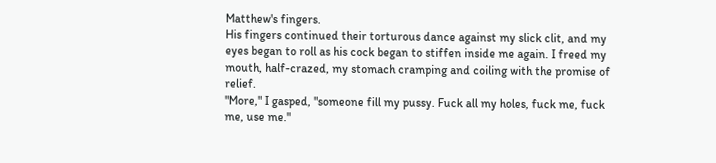Matthew's fingers.
His fingers continued their torturous dance against my slick clit, and my eyes began to roll as his cock began to stiffen inside me again. I freed my mouth, half-crazed, my stomach cramping and coiling with the promise of relief.
"More," I gasped, "someone fill my pussy. Fuck all my holes, fuck me, fuck me, use me."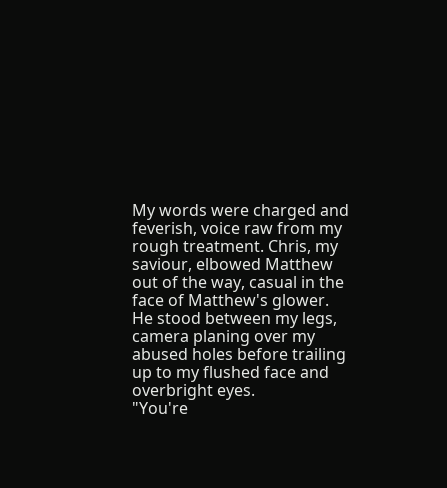My words were charged and feverish, voice raw from my rough treatment. Chris, my saviour, elbowed Matthew out of the way, casual in the face of Matthew's glower. He stood between my legs, camera planing over my abused holes before trailing up to my flushed face and overbright eyes.
"You're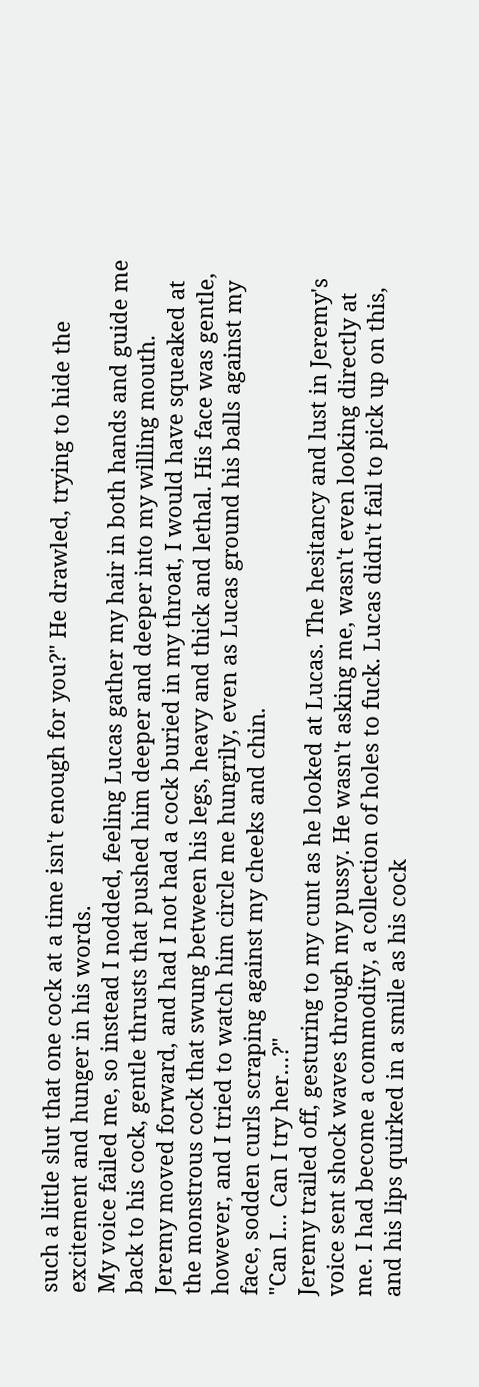such a little slut that one cock at a time isn't enough for you?" He drawled, trying to hide the excitement and hunger in his words.
My voice failed me, so instead I nodded, feeling Lucas gather my hair in both hands and guide me back to his cock, gentle thrusts that pushed him deeper and deeper into my willing mouth.
Jeremy moved forward, and had I not had a cock buried in my throat, I would have squeaked at the monstrous cock that swung between his legs, heavy and thick and lethal. His face was gentle, however, and I tried to watch him circle me hungrily, even as Lucas ground his balls against my face, sodden curls scraping against my cheeks and chin.
"Can I… Can I try her…?"
Jeremy trailed off, gesturing to my cunt as he looked at Lucas. The hesitancy and lust in Jeremy's voice sent shock waves through my pussy. He wasn't asking me, wasn't even looking directly at me. I had become a commodity, a collection of holes to fuck. Lucas didn't fail to pick up on this, and his lips quirked in a smile as his cock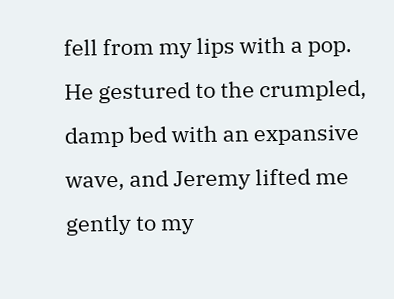fell from my lips with a pop.
He gestured to the crumpled, damp bed with an expansive wave, and Jeremy lifted me gently to my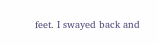feet. I swayed back and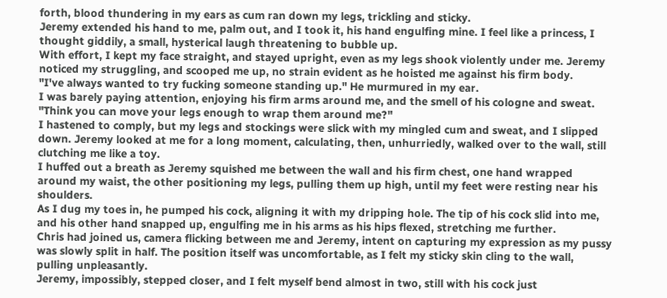forth, blood thundering in my ears as cum ran down my legs, trickling and sticky.
Jeremy extended his hand to me, palm out, and I took it, his hand engulfing mine. I feel like a princess, I thought giddily, a small, hysterical laugh threatening to bubble up.
With effort, I kept my face straight, and stayed upright, even as my legs shook violently under me. Jeremy noticed my struggling, and scooped me up, no strain evident as he hoisted me against his firm body.
"I've always wanted to try fucking someone standing up." He murmured in my ear.
I was barely paying attention, enjoying his firm arms around me, and the smell of his cologne and sweat.
"Think you can move your legs enough to wrap them around me?"
I hastened to comply, but my legs and stockings were slick with my mingled cum and sweat, and I slipped down. Jeremy looked at me for a long moment, calculating, then, unhurriedly, walked over to the wall, still clutching me like a toy.
I huffed out a breath as Jeremy squished me between the wall and his firm chest, one hand wrapped around my waist, the other positioning my legs, pulling them up high, until my feet were resting near his shoulders.
As I dug my toes in, he pumped his cock, aligning it with my dripping hole. The tip of his cock slid into me, and his other hand snapped up, engulfing me in his arms as his hips flexed, stretching me further.
Chris had joined us, camera flicking between me and Jeremy, intent on capturing my expression as my pussy was slowly split in half. The position itself was uncomfortable, as I felt my sticky skin cling to the wall, pulling unpleasantly.
Jeremy, impossibly, stepped closer, and I felt myself bend almost in two, still with his cock just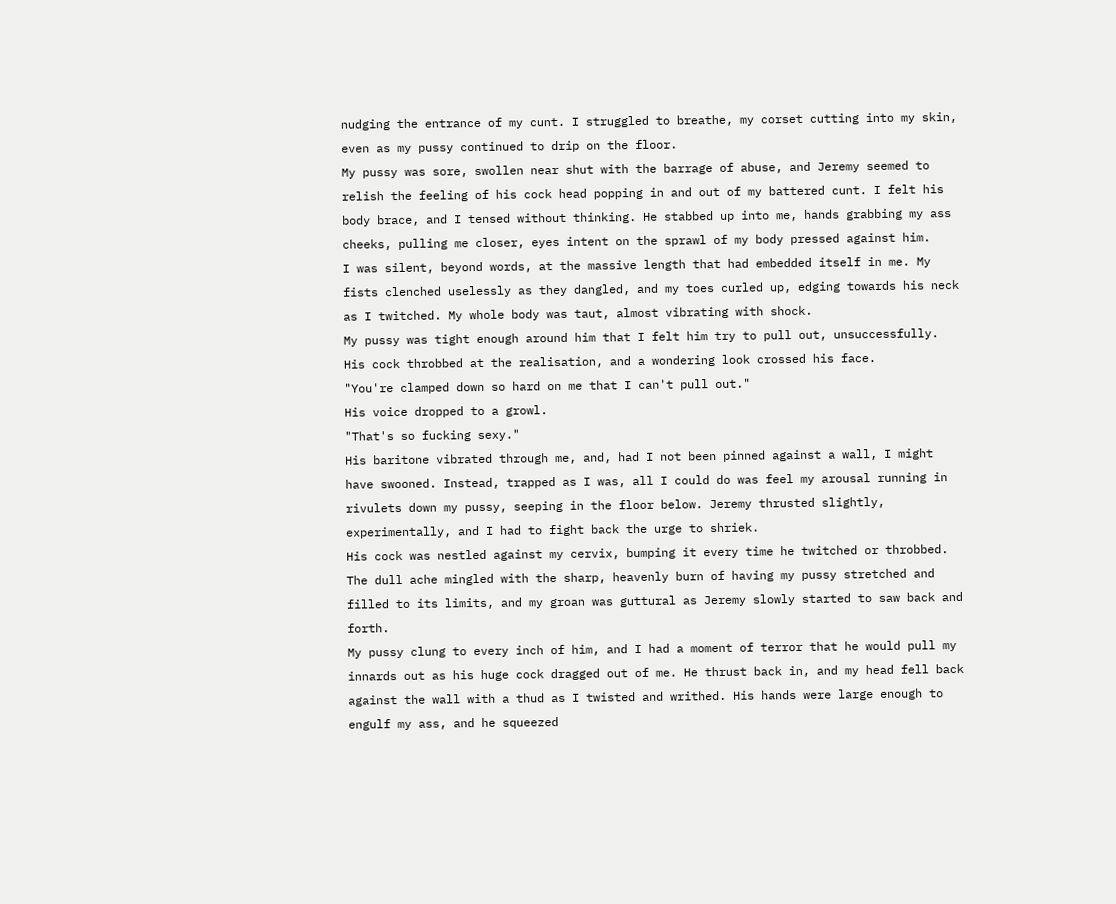nudging the entrance of my cunt. I struggled to breathe, my corset cutting into my skin, even as my pussy continued to drip on the floor.
My pussy was sore, swollen near shut with the barrage of abuse, and Jeremy seemed to relish the feeling of his cock head popping in and out of my battered cunt. I felt his body brace, and I tensed without thinking. He stabbed up into me, hands grabbing my ass cheeks, pulling me closer, eyes intent on the sprawl of my body pressed against him.
I was silent, beyond words, at the massive length that had embedded itself in me. My fists clenched uselessly as they dangled, and my toes curled up, edging towards his neck as I twitched. My whole body was taut, almost vibrating with shock.
My pussy was tight enough around him that I felt him try to pull out, unsuccessfully. His cock throbbed at the realisation, and a wondering look crossed his face.
"You're clamped down so hard on me that I can't pull out."
His voice dropped to a growl.
"That's so fucking sexy."
His baritone vibrated through me, and, had I not been pinned against a wall, I might have swooned. Instead, trapped as I was, all I could do was feel my arousal running in rivulets down my pussy, seeping in the floor below. Jeremy thrusted slightly, experimentally, and I had to fight back the urge to shriek.
His cock was nestled against my cervix, bumping it every time he twitched or throbbed. The dull ache mingled with the sharp, heavenly burn of having my pussy stretched and filled to its limits, and my groan was guttural as Jeremy slowly started to saw back and forth.
My pussy clung to every inch of him, and I had a moment of terror that he would pull my innards out as his huge cock dragged out of me. He thrust back in, and my head fell back against the wall with a thud as I twisted and writhed. His hands were large enough to engulf my ass, and he squeezed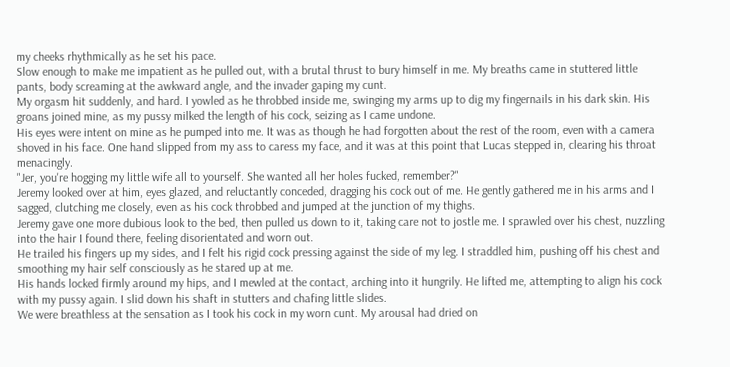my cheeks rhythmically as he set his pace.
Slow enough to make me impatient as he pulled out, with a brutal thrust to bury himself in me. My breaths came in stuttered little pants, body screaming at the awkward angle, and the invader gaping my cunt.
My orgasm hit suddenly, and hard. I yowled as he throbbed inside me, swinging my arms up to dig my fingernails in his dark skin. His groans joined mine, as my pussy milked the length of his cock, seizing as I came undone.
His eyes were intent on mine as he pumped into me. It was as though he had forgotten about the rest of the room, even with a camera shoved in his face. One hand slipped from my ass to caress my face, and it was at this point that Lucas stepped in, clearing his throat menacingly.
"Jer, you're hogging my little wife all to yourself. She wanted all her holes fucked, remember?"
Jeremy looked over at him, eyes glazed, and reluctantly conceded, dragging his cock out of me. He gently gathered me in his arms and I sagged, clutching me closely, even as his cock throbbed and jumped at the junction of my thighs.
Jeremy gave one more dubious look to the bed, then pulled us down to it, taking care not to jostle me. I sprawled over his chest, nuzzling into the hair I found there, feeling disorientated and worn out.
He trailed his fingers up my sides, and I felt his rigid cock pressing against the side of my leg. I straddled him, pushing off his chest and smoothing my hair self consciously as he stared up at me.
His hands locked firmly around my hips, and I mewled at the contact, arching into it hungrily. He lifted me, attempting to align his cock with my pussy again. I slid down his shaft in stutters and chafing little slides.
We were breathless at the sensation as I took his cock in my worn cunt. My arousal had dried on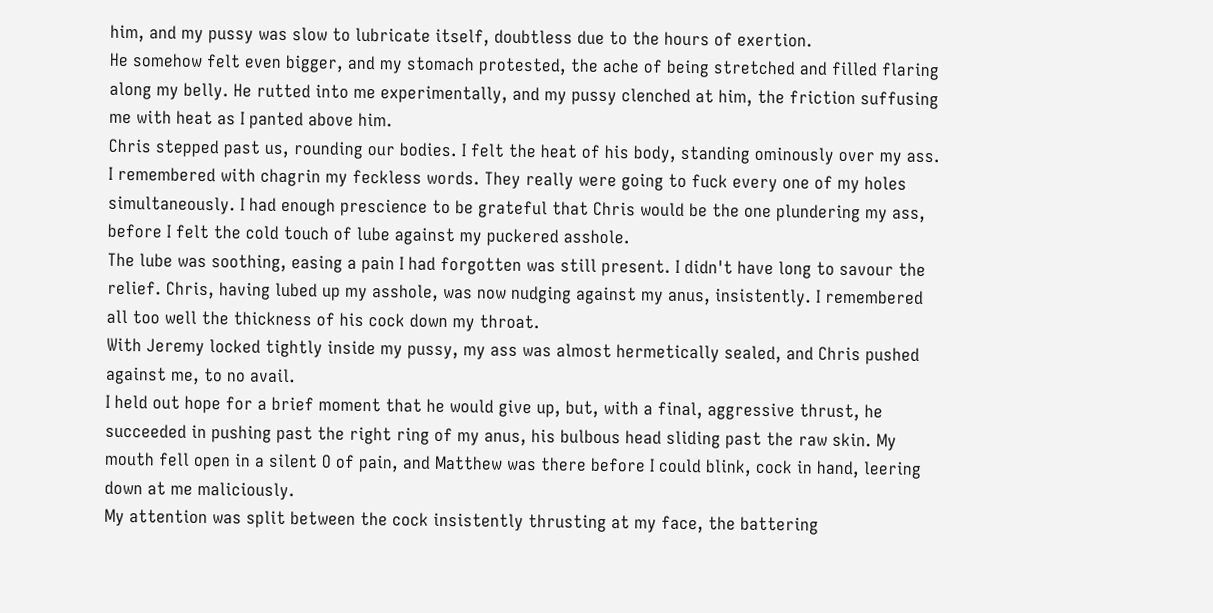him, and my pussy was slow to lubricate itself, doubtless due to the hours of exertion.
He somehow felt even bigger, and my stomach protested, the ache of being stretched and filled flaring along my belly. He rutted into me experimentally, and my pussy clenched at him, the friction suffusing me with heat as I panted above him.
Chris stepped past us, rounding our bodies. I felt the heat of his body, standing ominously over my ass. I remembered with chagrin my feckless words. They really were going to fuck every one of my holes simultaneously. I had enough prescience to be grateful that Chris would be the one plundering my ass, before I felt the cold touch of lube against my puckered asshole.
The lube was soothing, easing a pain I had forgotten was still present. I didn't have long to savour the relief. Chris, having lubed up my asshole, was now nudging against my anus, insistently. I remembered all too well the thickness of his cock down my throat.
With Jeremy locked tightly inside my pussy, my ass was almost hermetically sealed, and Chris pushed against me, to no avail.
I held out hope for a brief moment that he would give up, but, with a final, aggressive thrust, he succeeded in pushing past the right ring of my anus, his bulbous head sliding past the raw skin. My mouth fell open in a silent O of pain, and Matthew was there before I could blink, cock in hand, leering down at me maliciously.
My attention was split between the cock insistently thrusting at my face, the battering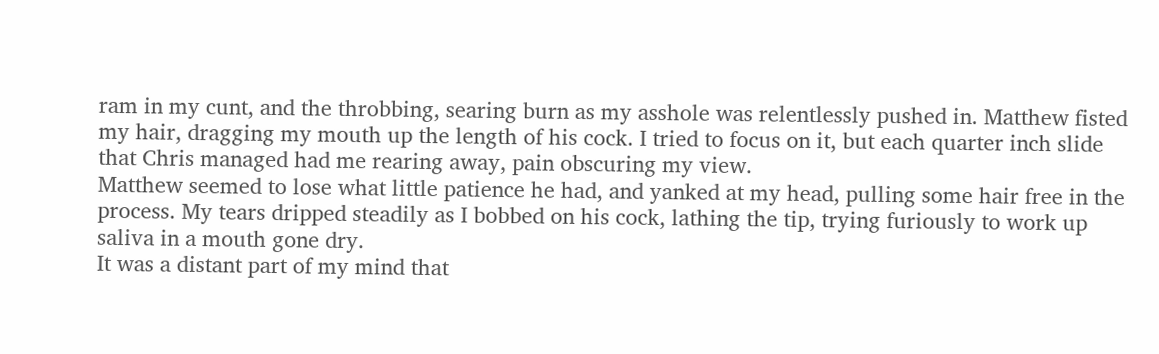ram in my cunt, and the throbbing, searing burn as my asshole was relentlessly pushed in. Matthew fisted my hair, dragging my mouth up the length of his cock. I tried to focus on it, but each quarter inch slide that Chris managed had me rearing away, pain obscuring my view.
Matthew seemed to lose what little patience he had, and yanked at my head, pulling some hair free in the process. My tears dripped steadily as I bobbed on his cock, lathing the tip, trying furiously to work up saliva in a mouth gone dry.
It was a distant part of my mind that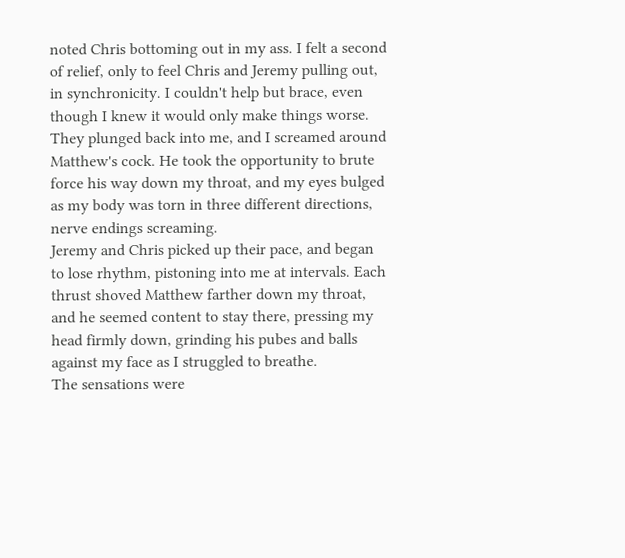noted Chris bottoming out in my ass. I felt a second of relief, only to feel Chris and Jeremy pulling out, in synchronicity. I couldn't help but brace, even though I knew it would only make things worse.
They plunged back into me, and I screamed around Matthew's cock. He took the opportunity to brute force his way down my throat, and my eyes bulged as my body was torn in three different directions, nerve endings screaming.
Jeremy and Chris picked up their pace, and began to lose rhythm, pistoning into me at intervals. Each thrust shoved Matthew farther down my throat, and he seemed content to stay there, pressing my head firmly down, grinding his pubes and balls against my face as I struggled to breathe.
The sensations were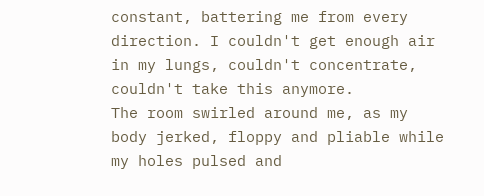constant, battering me from every direction. I couldn't get enough air in my lungs, couldn't concentrate, couldn't take this anymore.
The room swirled around me, as my body jerked, floppy and pliable while my holes pulsed and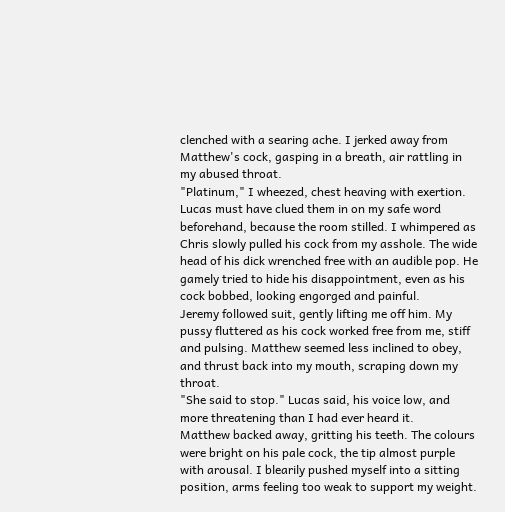clenched with a searing ache. I jerked away from Matthew's cock, gasping in a breath, air rattling in my abused throat.
"Platinum," I wheezed, chest heaving with exertion.
Lucas must have clued them in on my safe word beforehand, because the room stilled. I whimpered as Chris slowly pulled his cock from my asshole. The wide head of his dick wrenched free with an audible pop. He gamely tried to hide his disappointment, even as his cock bobbed, looking engorged and painful.
Jeremy followed suit, gently lifting me off him. My pussy fluttered as his cock worked free from me, stiff and pulsing. Matthew seemed less inclined to obey, and thrust back into my mouth, scraping down my throat.
"She said to stop." Lucas said, his voice low, and more threatening than I had ever heard it.
Matthew backed away, gritting his teeth. The colours were bright on his pale cock, the tip almost purple with arousal. I blearily pushed myself into a sitting position, arms feeling too weak to support my weight.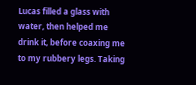Lucas filled a glass with water, then helped me drink it, before coaxing me to my rubbery legs. Taking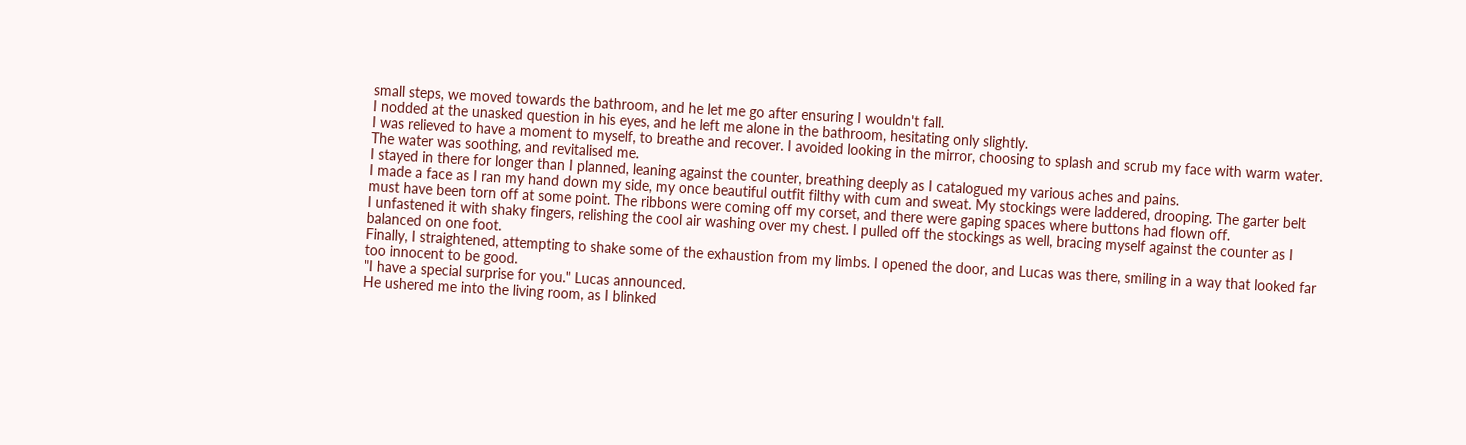small steps, we moved towards the bathroom, and he let me go after ensuring I wouldn't fall.
I nodded at the unasked question in his eyes, and he left me alone in the bathroom, hesitating only slightly.
I was relieved to have a moment to myself, to breathe and recover. I avoided looking in the mirror, choosing to splash and scrub my face with warm water. The water was soothing, and revitalised me.
I stayed in there for longer than I planned, leaning against the counter, breathing deeply as I catalogued my various aches and pains.
I made a face as I ran my hand down my side, my once beautiful outfit filthy with cum and sweat. My stockings were laddered, drooping. The garter belt must have been torn off at some point. The ribbons were coming off my corset, and there were gaping spaces where buttons had flown off.
I unfastened it with shaky fingers, relishing the cool air washing over my chest. I pulled off the stockings as well, bracing myself against the counter as I balanced on one foot.
Finally, I straightened, attempting to shake some of the exhaustion from my limbs. I opened the door, and Lucas was there, smiling in a way that looked far too innocent to be good.
"I have a special surprise for you." Lucas announced.
He ushered me into the living room, as I blinked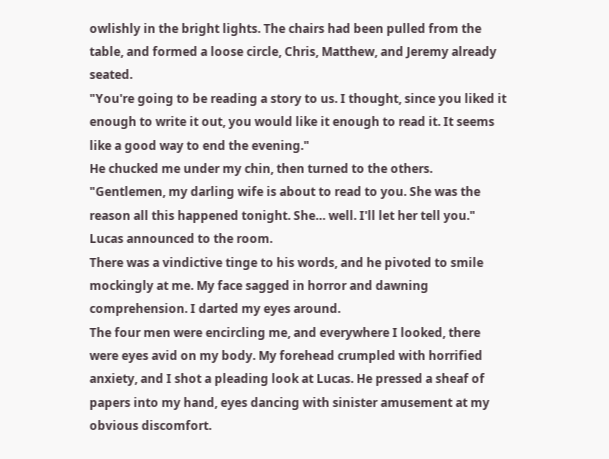owlishly in the bright lights. The chairs had been pulled from the table, and formed a loose circle, Chris, Matthew, and Jeremy already seated.
"You're going to be reading a story to us. I thought, since you liked it enough to write it out, you would like it enough to read it. It seems like a good way to end the evening."
He chucked me under my chin, then turned to the others.
"Gentlemen, my darling wife is about to read to you. She was the reason all this happened tonight. She… well. I'll let her tell you." Lucas announced to the room.
There was a vindictive tinge to his words, and he pivoted to smile mockingly at me. My face sagged in horror and dawning comprehension. I darted my eyes around.
The four men were encircling me, and everywhere I looked, there were eyes avid on my body. My forehead crumpled with horrified anxiety, and I shot a pleading look at Lucas. He pressed a sheaf of papers into my hand, eyes dancing with sinister amusement at my obvious discomfort.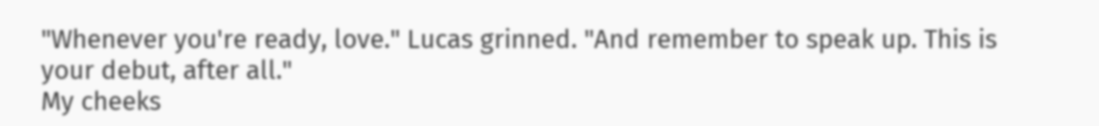"Whenever you're ready, love." Lucas grinned. "And remember to speak up. This is your debut, after all."
My cheeks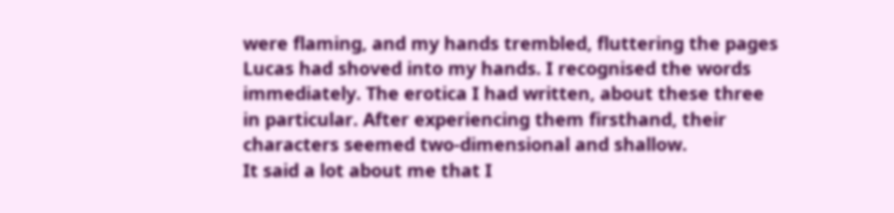were flaming, and my hands trembled, fluttering the pages Lucas had shoved into my hands. I recognised the words immediately. The erotica I had written, about these three in particular. After experiencing them firsthand, their characters seemed two-dimensional and shallow.
It said a lot about me that I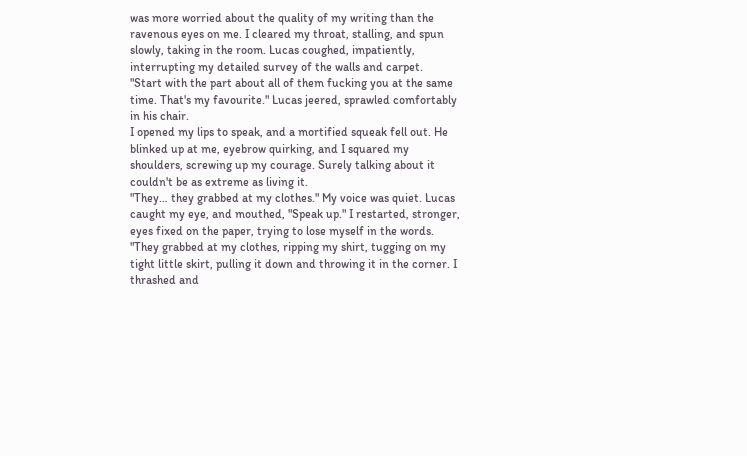was more worried about the quality of my writing than the ravenous eyes on me. I cleared my throat, stalling, and spun slowly, taking in the room. Lucas coughed, impatiently, interrupting my detailed survey of the walls and carpet.
"Start with the part about all of them fucking you at the same time. That's my favourite." Lucas jeered, sprawled comfortably in his chair.
I opened my lips to speak, and a mortified squeak fell out. He blinked up at me, eyebrow quirking, and I squared my shoulders, screwing up my courage. Surely talking about it couldn't be as extreme as living it.
"They… they grabbed at my clothes." My voice was quiet. Lucas caught my eye, and mouthed, "Speak up." I restarted, stronger, eyes fixed on the paper, trying to lose myself in the words.
"They grabbed at my clothes, ripping my shirt, tugging on my tight little skirt, pulling it down and throwing it in the corner. I thrashed and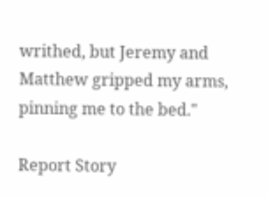writhed, but Jeremy and Matthew gripped my arms, pinning me to the bed."

Report Story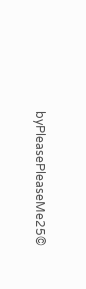byPleasePleaseMe25©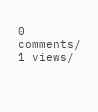0 comments/ 1 views/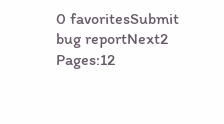0 favoritesSubmit bug reportNext2 Pages:12